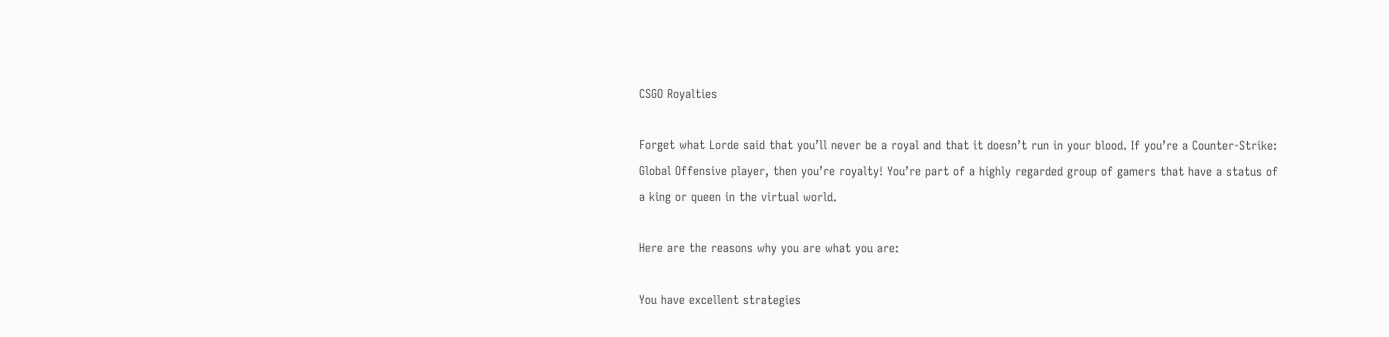CSGO Royalties

Forget what Lorde said that you’ll never be a royal and that it doesn’t run in your blood. If you’re a Counter-Strike: Global Offensive player, then you’re royalty! You’re part of a highly regarded group of gamers that have a status of a king or queen in the virtual world.

Here are the reasons why you are what you are:

You have excellent strategies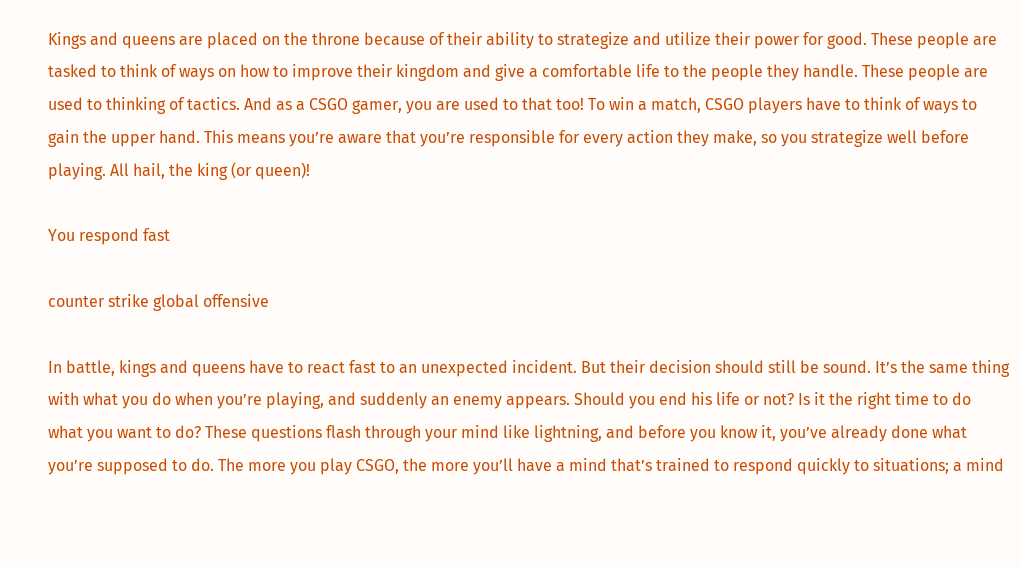Kings and queens are placed on the throne because of their ability to strategize and utilize their power for good. These people are tasked to think of ways on how to improve their kingdom and give a comfortable life to the people they handle. These people are used to thinking of tactics. And as a CSGO gamer, you are used to that too! To win a match, CSGO players have to think of ways to gain the upper hand. This means you’re aware that you’re responsible for every action they make, so you strategize well before playing. All hail, the king (or queen)!

You respond fast

counter strike global offensive

In battle, kings and queens have to react fast to an unexpected incident. But their decision should still be sound. It’s the same thing with what you do when you’re playing, and suddenly an enemy appears. Should you end his life or not? Is it the right time to do what you want to do? These questions flash through your mind like lightning, and before you know it, you’ve already done what you’re supposed to do. The more you play CSGO, the more you’ll have a mind that’s trained to respond quickly to situations; a mind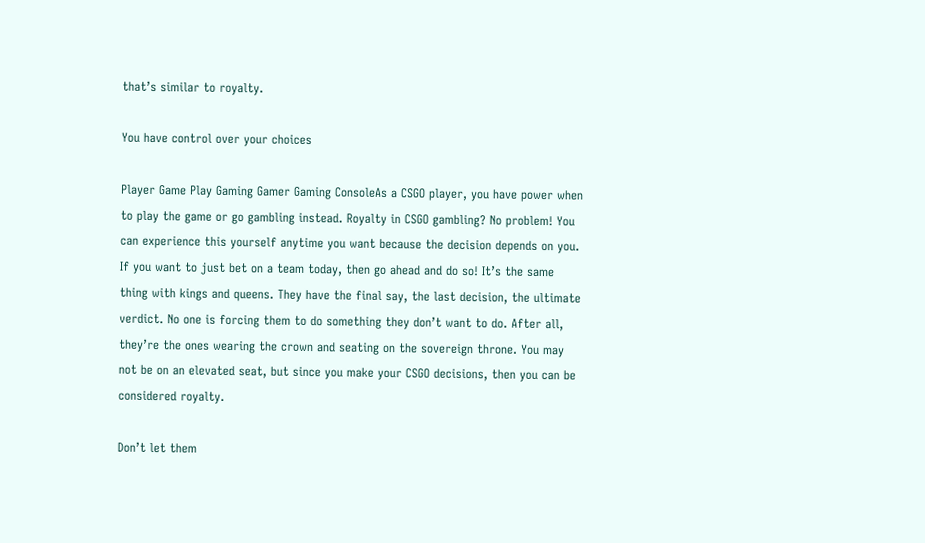that’s similar to royalty.

You have control over your choices

Player Game Play Gaming Gamer Gaming ConsoleAs a CSGO player, you have power when to play the game or go gambling instead. Royalty in CSGO gambling? No problem! You can experience this yourself anytime you want because the decision depends on you. If you want to just bet on a team today, then go ahead and do so! It’s the same thing with kings and queens. They have the final say, the last decision, the ultimate verdict. No one is forcing them to do something they don’t want to do. After all, they’re the ones wearing the crown and seating on the sovereign throne. You may not be on an elevated seat, but since you make your CSGO decisions, then you can be considered royalty.

Don’t let them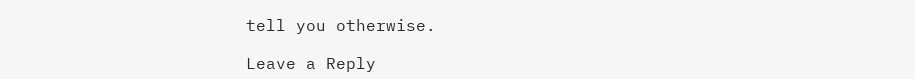tell you otherwise.

Leave a Reply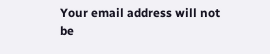Your email address will not be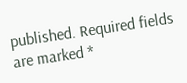published. Required fields are marked *